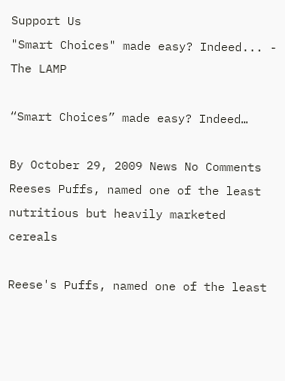Support Us
"Smart Choices" made easy? Indeed... - The LAMP

“Smart Choices” made easy? Indeed…

By October 29, 2009 News No Comments
Reeses Puffs, named one of the least nutritious but heavily marketed cereals

Reese's Puffs, named one of the least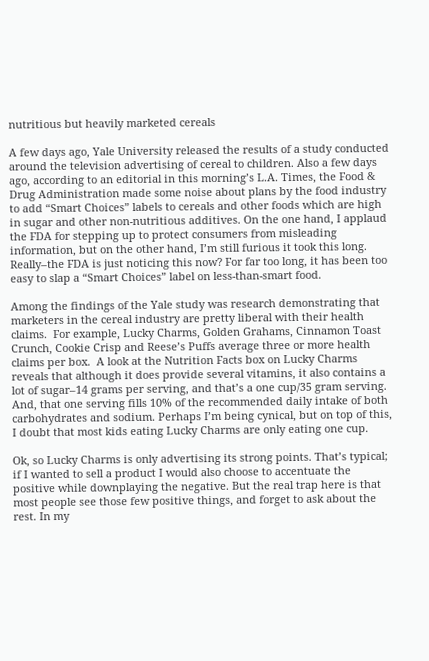nutritious but heavily marketed cereals

A few days ago, Yale University released the results of a study conducted around the television advertising of cereal to children. Also a few days ago, according to an editorial in this morning’s L.A. Times, the Food & Drug Administration made some noise about plans by the food industry to add “Smart Choices” labels to cereals and other foods which are high in sugar and other non-nutritious additives. On the one hand, I applaud the FDA for stepping up to protect consumers from misleading information, but on the other hand, I’m still furious it took this long. Really–the FDA is just noticing this now? For far too long, it has been too easy to slap a “Smart Choices” label on less-than-smart food.

Among the findings of the Yale study was research demonstrating that marketers in the cereal industry are pretty liberal with their health claims.  For example, Lucky Charms, Golden Grahams, Cinnamon Toast Crunch, Cookie Crisp and Reese’s Puffs average three or more health claims per box.  A look at the Nutrition Facts box on Lucky Charms reveals that although it does provide several vitamins, it also contains a lot of sugar–14 grams per serving, and that’s a one cup/35 gram serving. And, that one serving fills 10% of the recommended daily intake of both carbohydrates and sodium. Perhaps I’m being cynical, but on top of this, I doubt that most kids eating Lucky Charms are only eating one cup.

Ok, so Lucky Charms is only advertising its strong points. That’s typical; if I wanted to sell a product I would also choose to accentuate the positive while downplaying the negative. But the real trap here is that most people see those few positive things, and forget to ask about the rest. In my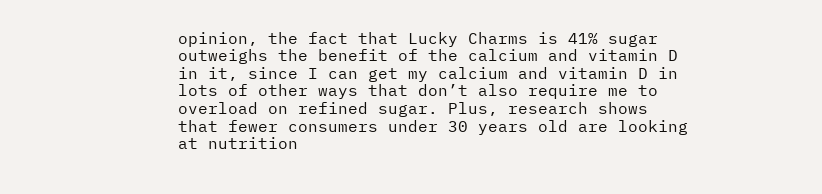opinion, the fact that Lucky Charms is 41% sugar outweighs the benefit of the calcium and vitamin D in it, since I can get my calcium and vitamin D in lots of other ways that don’t also require me to overload on refined sugar. Plus, research shows that fewer consumers under 30 years old are looking at nutrition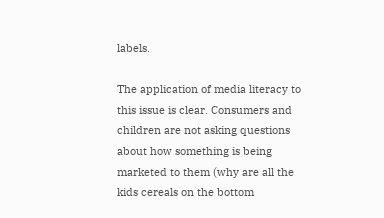labels.

The application of media literacy to  this issue is clear. Consumers and children are not asking questions about how something is being marketed to them (why are all the kids cereals on the bottom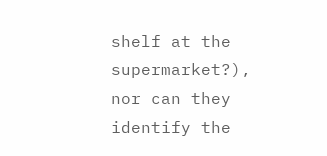shelf at the supermarket?), nor can they identify the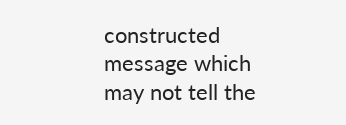constructed message which may not tell the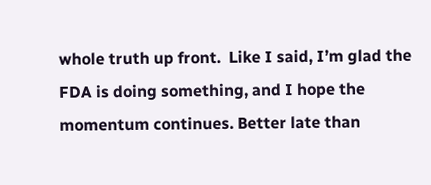whole truth up front.  Like I said, I’m glad the FDA is doing something, and I hope the momentum continues. Better late than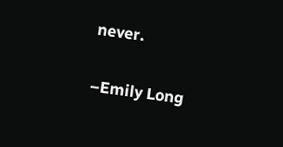never.

–Emily Long